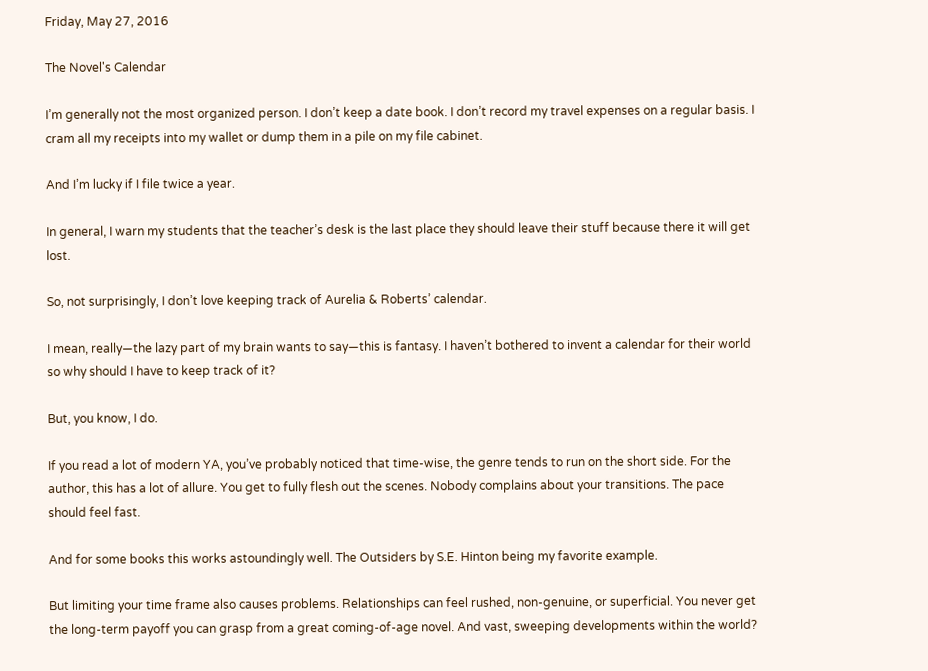Friday, May 27, 2016

The Novel's Calendar

I’m generally not the most organized person. I don’t keep a date book. I don’t record my travel expenses on a regular basis. I cram all my receipts into my wallet or dump them in a pile on my file cabinet.

And I’m lucky if I file twice a year.

In general, I warn my students that the teacher’s desk is the last place they should leave their stuff because there it will get lost.

So, not surprisingly, I don’t love keeping track of Aurelia & Roberts’ calendar.

I mean, really—the lazy part of my brain wants to say—this is fantasy. I haven’t bothered to invent a calendar for their world so why should I have to keep track of it?

But, you know, I do.

If you read a lot of modern YA, you’ve probably noticed that time-wise, the genre tends to run on the short side. For the author, this has a lot of allure. You get to fully flesh out the scenes. Nobody complains about your transitions. The pace should feel fast.

And for some books this works astoundingly well. The Outsiders by S.E. Hinton being my favorite example.

But limiting your time frame also causes problems. Relationships can feel rushed, non-genuine, or superficial. You never get the long-term payoff you can grasp from a great coming-of-age novel. And vast, sweeping developments within the world?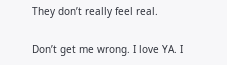They don’t really feel real.

Don’t get me wrong. I love YA. I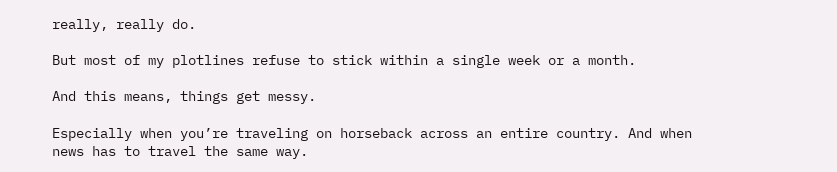really, really do.

But most of my plotlines refuse to stick within a single week or a month.

And this means, things get messy.

Especially when you’re traveling on horseback across an entire country. And when news has to travel the same way.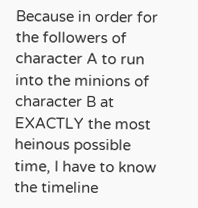Because in order for the followers of character A to run into the minions of character B at EXACTLY the most heinous possible time, I have to know the timeline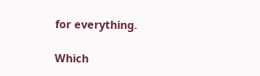for everything.

Which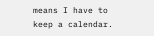means I have to keep a calendar.